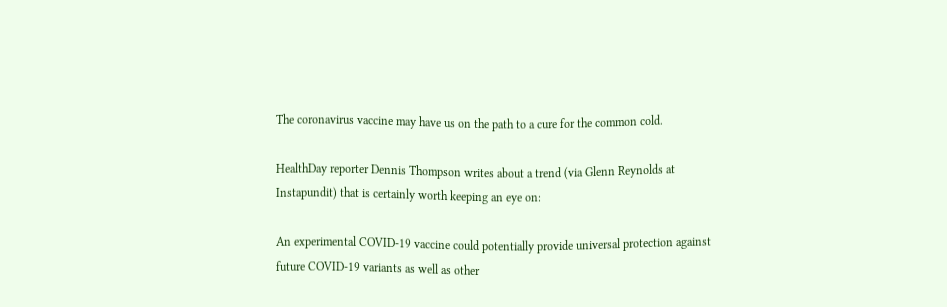The coronavirus vaccine may have us on the path to a cure for the common cold.

HealthDay reporter Dennis Thompson writes about a trend (via Glenn Reynolds at Instapundit) that is certainly worth keeping an eye on:

An experimental COVID-19 vaccine could potentially provide universal protection against future COVID-19 variants as well as other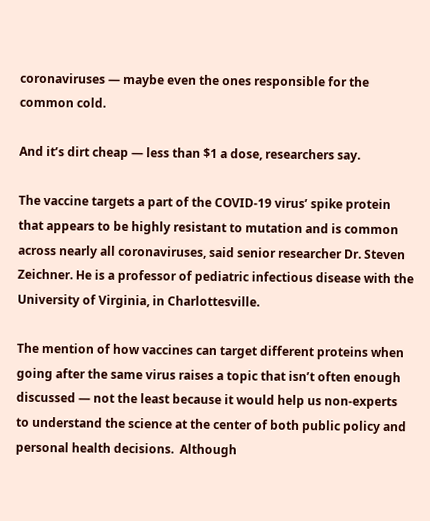coronaviruses — maybe even the ones responsible for the common cold.

And it’s dirt cheap — less than $1 a dose, researchers say.

The vaccine targets a part of the COVID-19 virus’ spike protein that appears to be highly resistant to mutation and is common across nearly all coronaviruses, said senior researcher Dr. Steven Zeichner. He is a professor of pediatric infectious disease with the University of Virginia, in Charlottesville.

The mention of how vaccines can target different proteins when going after the same virus raises a topic that isn’t often enough discussed — not the least because it would help us non-experts to understand the science at the center of both public policy and personal health decisions.  Although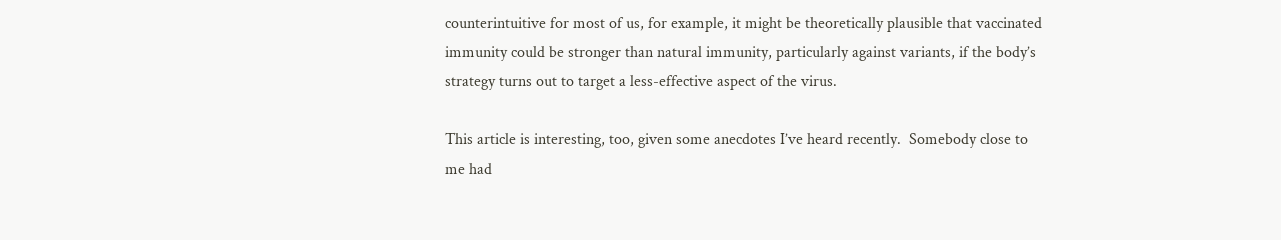counterintuitive for most of us, for example, it might be theoretically plausible that vaccinated immunity could be stronger than natural immunity, particularly against variants, if the body’s strategy turns out to target a less-effective aspect of the virus.

This article is interesting, too, given some anecdotes I’ve heard recently.  Somebody close to me had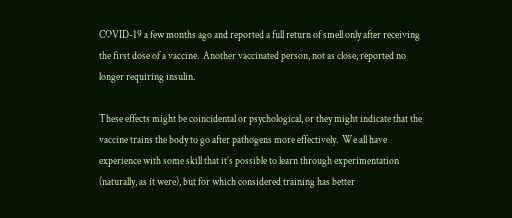COVID-19 a few months ago and reported a full return of smell only after receiving the first dose of a vaccine.  Another vaccinated person, not as close, reported no longer requiring insulin.

These effects might be coincidental or psychological, or they might indicate that the vaccine trains the body to go after pathogens more effectively.  We all have experience with some skill that it’s possible to learn through experimentation (naturally, as it were), but for which considered training has better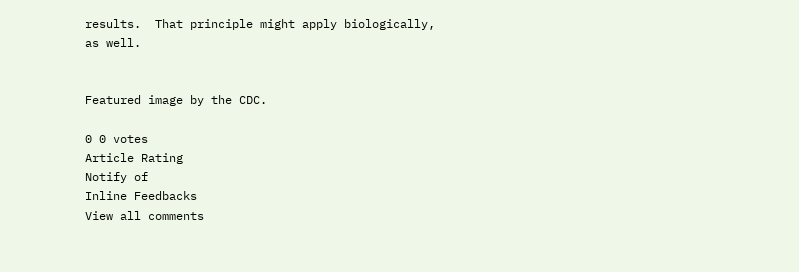results.  That principle might apply biologically, as well.


Featured image by the CDC.

0 0 votes
Article Rating
Notify of
Inline Feedbacks
View all comments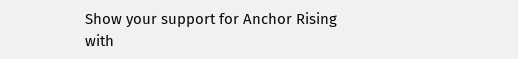Show your support for Anchor Rising with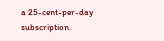a 25-cent-per-day subscription.